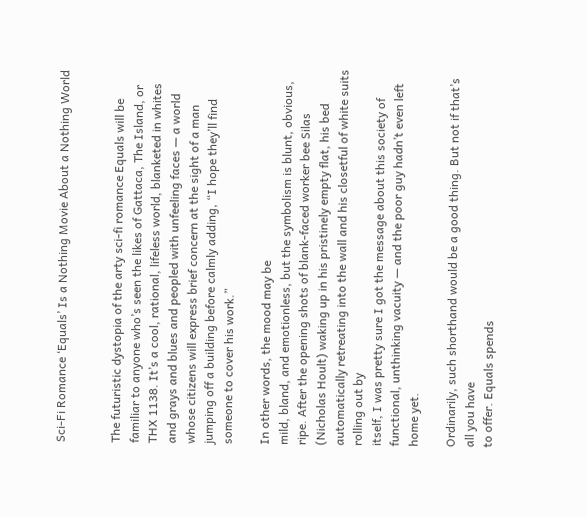Sci-Fi Romance ‘Equals’ Is a Nothing Movie About a Nothing World


The futuristic dystopia of the arty sci-fi romance Equals will be familiar to anyone who’s seen the likes of Gattaca, The Island, or THX 1138. It’s a cool, rational, lifeless world, blanketed in whites and grays and blues and peopled with unfeeling faces — a world whose citizens will express brief concern at the sight of a man jumping off a building before calmly adding, “I hope they’ll find someone to cover his work.”

In other words, the mood may be
mild, bland, and emotionless, but the symbolism is blunt, obvious, ripe. After the opening shots of blank-faced worker bee Silas (Nicholas Hoult) waking up in his pristinely empty flat, his bed automatically retreating into the wall and his closetful of white suits rolling out by
itself, I was pretty sure I got the message about this society of functional, unthinking vacuity — and the poor guy hadn’t even left home yet.

Ordinarily, such shorthand would be a good thing. But not if that’s all you have
to offer. Equals spends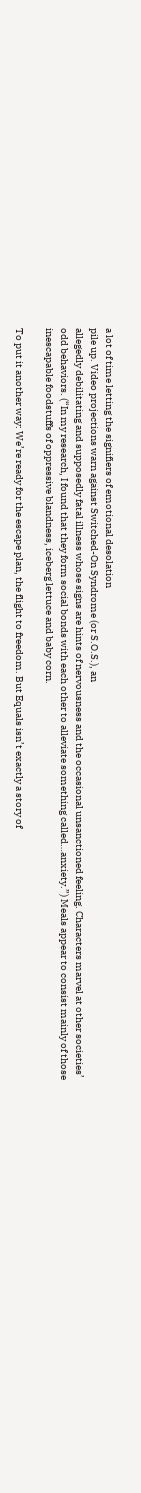a lot of time letting the signifiers of emotional desolation
pile up. Video projections warn against Switched-On Syndrome (or S.O.S.), an
allegedly debilitating and supposedly fatal illness whose signs are hints of nervousness and the occasional unsanctioned feeling. Characters marvel at other societies’ odd behaviors. (“In my research, I found that they form social bonds with each other to alleviate something called…anxiety.”) Meals appear to consist mainly of those inescapable foodstuffs of oppressive blandness, iceberg lettuce and baby corn.

To put it another way: We’re ready for the escape plan, the flight to freedom. But Equals isn’t exactly a story of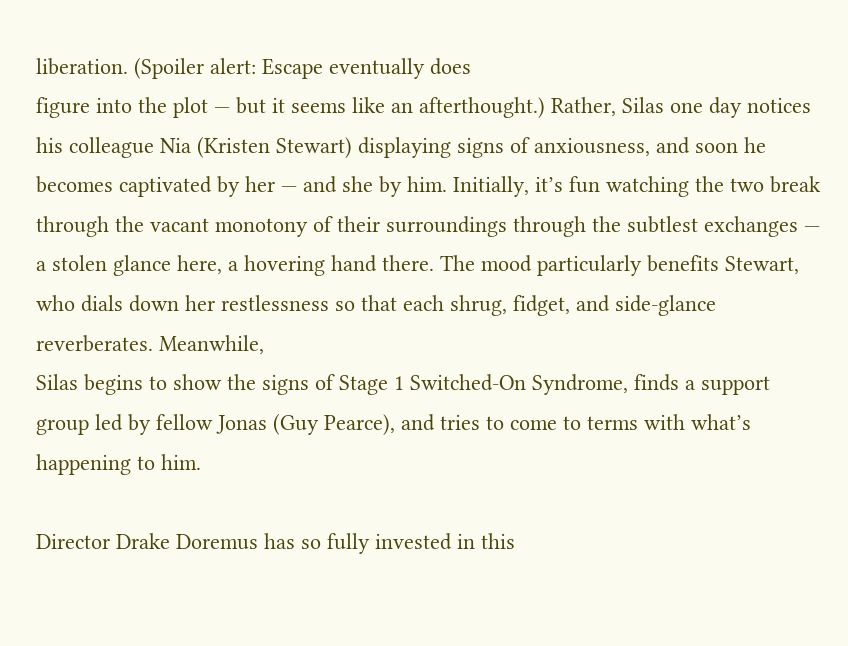liberation. (Spoiler alert: Escape eventually does
figure into the plot — but it seems like an afterthought.) Rather, Silas one day notices his colleague Nia (Kristen Stewart) displaying signs of anxiousness, and soon he becomes captivated by her — and she by him. Initially, it’s fun watching the two break through the vacant monotony of their surroundings through the subtlest exchanges — a stolen glance here, a hovering hand there. The mood particularly benefits Stewart, who dials down her restlessness so that each shrug, fidget, and side-glance reverberates. Meanwhile,
Silas begins to show the signs of Stage 1 Switched-On Syndrome, finds a support group led by fellow Jonas (Guy Pearce), and tries to come to terms with what’s happening to him.

Director Drake Doremus has so fully invested in this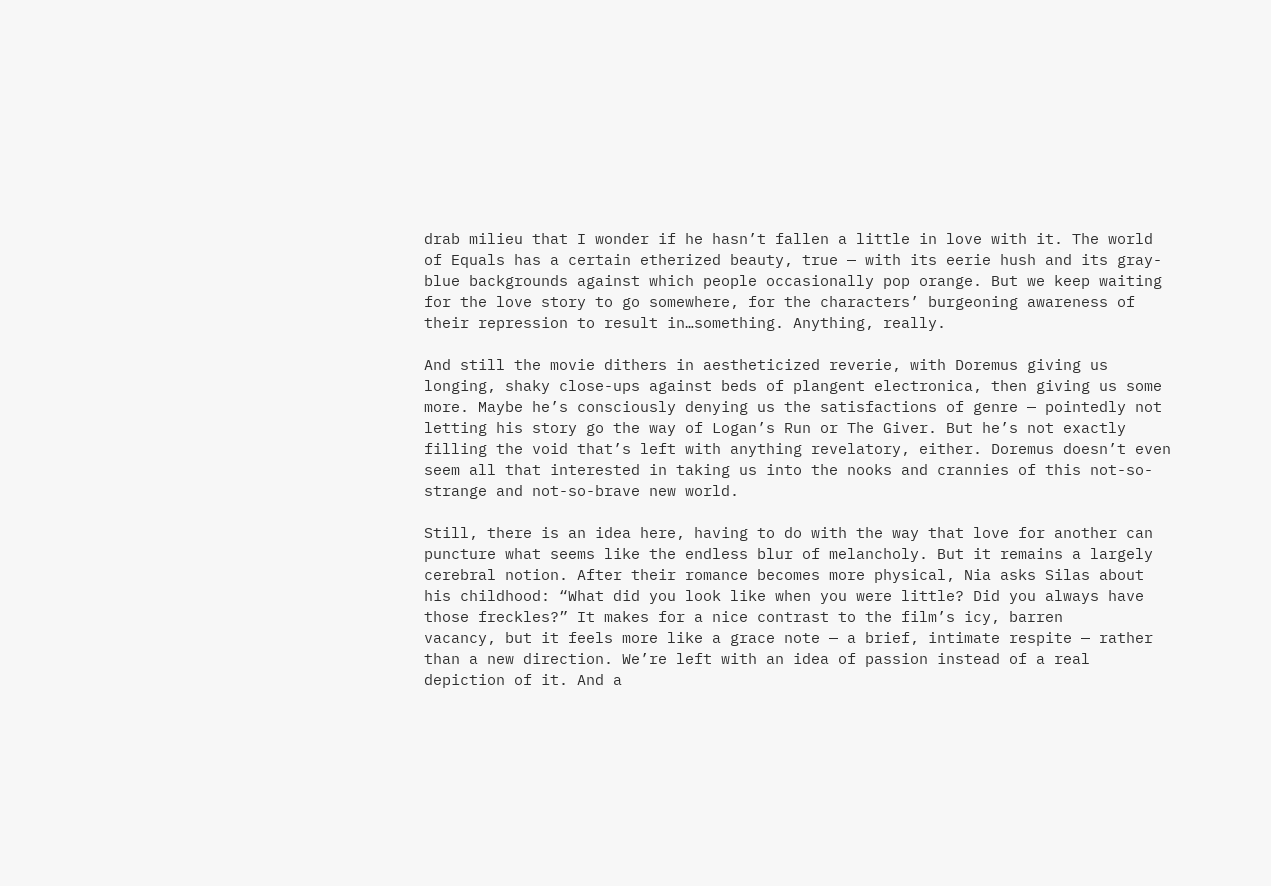drab milieu that I wonder if he hasn’t fallen a little in love with it. The world of Equals has a certain etherized beauty, true — with its eerie hush and its gray-blue backgrounds against which people occasionally pop orange. But we keep waiting for the love story to go somewhere, for the characters’ burgeoning awareness of their repression to result in…something. Anything, really.

And still the movie dithers in aestheticized reverie, with Doremus giving us longing, shaky close-ups against beds of plangent electronica, then giving us some more. Maybe he’s consciously denying us the satisfactions of genre — pointedly not letting his story go the way of Logan’s Run or The Giver. But he’s not exactly filling the void that’s left with anything revelatory, either. Doremus doesn’t even seem all that interested in taking us into the nooks and crannies of this not-so-strange and not-so-brave new world.

Still, there is an idea here, having to do with the way that love for another can puncture what seems like the endless blur of melancholy. But it remains a largely cerebral notion. After their romance becomes more physical, Nia asks Silas about his childhood: “What did you look like when you were little? Did you always have those freckles?” It makes for a nice contrast to the film’s icy, barren
vacancy, but it feels more like a grace note — a brief, intimate respite — rather than a new direction. We’re left with an idea of passion instead of a real depiction of it. And a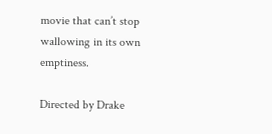movie that can’t stop wallowing in its own emptiness.

Directed by Drake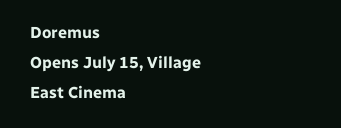Doremus
Opens July 15, Village East Cinema